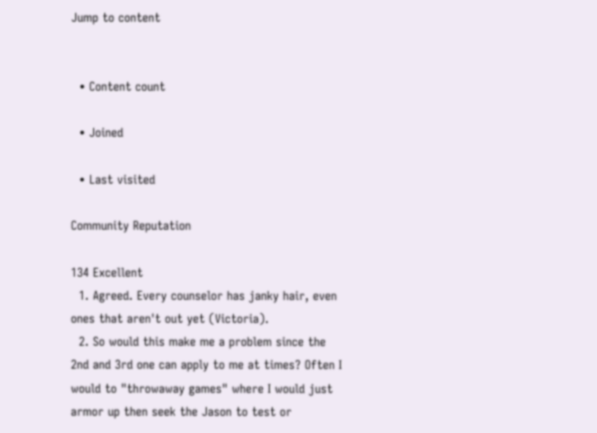Jump to content


  • Content count

  • Joined

  • Last visited

Community Reputation

134 Excellent
  1. Agreed. Every counselor has janky hair, even ones that aren't out yet (Victoria).
  2. So would this make me a problem since the 2nd and 3rd one can apply to me at times? Often I would to "throwaway games" where I would just armor up then seek the Jason to test or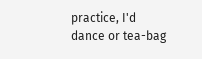practice, I'd dance or tea-bag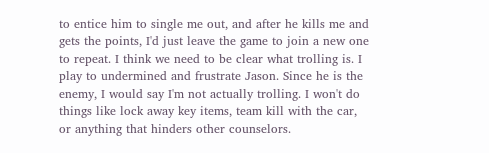to entice him to single me out, and after he kills me and gets the points, I'd just leave the game to join a new one to repeat. I think we need to be clear what trolling is. I play to undermined and frustrate Jason. Since he is the enemy, I would say I'm not actually trolling. I won't do things like lock away key items, team kill with the car, or anything that hinders other counselors.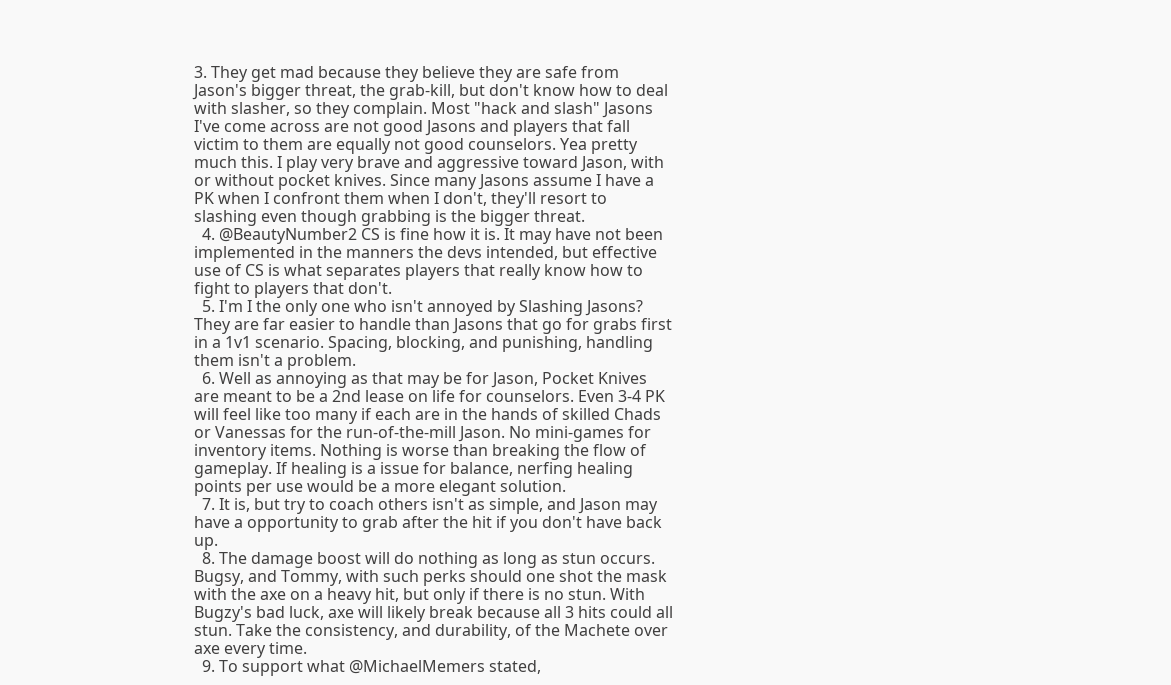3. They get mad because they believe they are safe from Jason's bigger threat, the grab-kill, but don't know how to deal with slasher, so they complain. Most "hack and slash" Jasons I've come across are not good Jasons and players that fall victim to them are equally not good counselors. Yea pretty much this. I play very brave and aggressive toward Jason, with or without pocket knives. Since many Jasons assume I have a PK when I confront them when I don't, they'll resort to slashing even though grabbing is the bigger threat.
  4. @BeautyNumber2 CS is fine how it is. It may have not been implemented in the manners the devs intended, but effective use of CS is what separates players that really know how to fight to players that don't.
  5. I'm I the only one who isn't annoyed by Slashing Jasons? They are far easier to handle than Jasons that go for grabs first in a 1v1 scenario. Spacing, blocking, and punishing, handling them isn't a problem.
  6. Well as annoying as that may be for Jason, Pocket Knives are meant to be a 2nd lease on life for counselors. Even 3-4 PK will feel like too many if each are in the hands of skilled Chads or Vanessas for the run-of-the-mill Jason. No mini-games for inventory items. Nothing is worse than breaking the flow of gameplay. If healing is a issue for balance, nerfing healing points per use would be a more elegant solution.
  7. It is, but try to coach others isn't as simple, and Jason may have a opportunity to grab after the hit if you don't have back up.
  8. The damage boost will do nothing as long as stun occurs. Bugsy, and Tommy, with such perks should one shot the mask with the axe on a heavy hit, but only if there is no stun. With Bugzy's bad luck, axe will likely break because all 3 hits could all stun. Take the consistency, and durability, of the Machete over axe every time.
  9. To support what @MichaelMemers stated,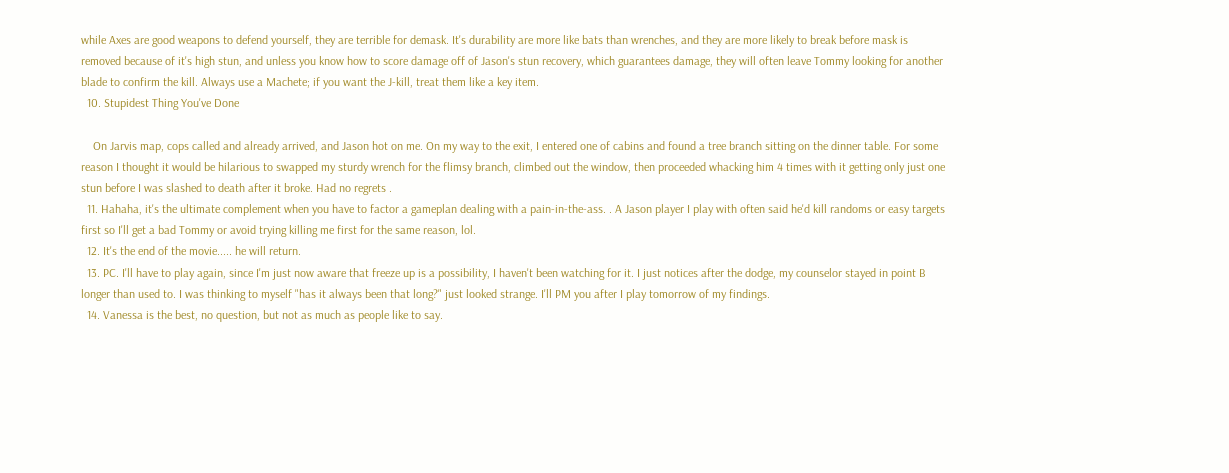while Axes are good weapons to defend yourself, they are terrible for demask. It's durability are more like bats than wrenches, and they are more likely to break before mask is removed because of it's high stun, and unless you know how to score damage off of Jason's stun recovery, which guarantees damage, they will often leave Tommy looking for another blade to confirm the kill. Always use a Machete; if you want the J-kill, treat them like a key item.
  10. Stupidest Thing You've Done

    On Jarvis map, cops called and already arrived, and Jason hot on me. On my way to the exit, I entered one of cabins and found a tree branch sitting on the dinner table. For some reason I thought it would be hilarious to swapped my sturdy wrench for the flimsy branch, climbed out the window, then proceeded whacking him 4 times with it getting only just one stun before I was slashed to death after it broke. Had no regrets .
  11. Hahaha, it's the ultimate complement when you have to factor a gameplan dealing with a pain-in-the-ass. . A Jason player I play with often said he'd kill randoms or easy targets first so I'll get a bad Tommy or avoid trying killing me first for the same reason, lol.
  12. It's the end of the movie..... he will return.
  13. PC. I'll have to play again, since I'm just now aware that freeze up is a possibility, I haven't been watching for it. I just notices after the dodge, my counselor stayed in point B longer than used to. I was thinking to myself "has it always been that long?" just looked strange. I'll PM you after I play tomorrow of my findings.
  14. Vanessa is the best, no question, but not as much as people like to say.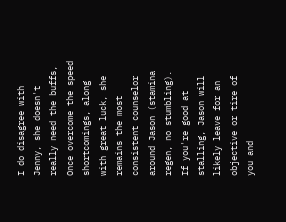I do disagree with Jenny, she doesn't really need the buffs, Once overcome the speed shortcomings, along with great luck, she remains the most consistent counselor around Jason (stamina regen, no stumbling). If you're good at stalling, Jason will likely leave for an objective or tire of you and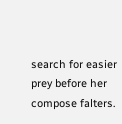search for easier prey before her compose falters.